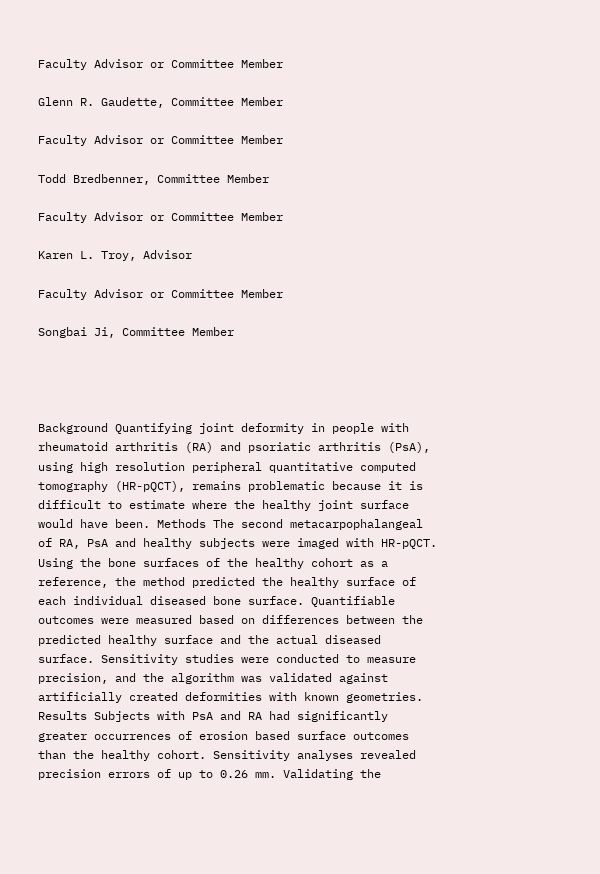Faculty Advisor or Committee Member

Glenn R. Gaudette, Committee Member

Faculty Advisor or Committee Member

Todd Bredbenner, Committee Member

Faculty Advisor or Committee Member

Karen L. Troy, Advisor

Faculty Advisor or Committee Member

Songbai Ji, Committee Member




Background Quantifying joint deformity in people with rheumatoid arthritis (RA) and psoriatic arthritis (PsA), using high resolution peripheral quantitative computed tomography (HR-pQCT), remains problematic because it is difficult to estimate where the healthy joint surface would have been. Methods The second metacarpophalangeal of RA, PsA and healthy subjects were imaged with HR-pQCT. Using the bone surfaces of the healthy cohort as a reference, the method predicted the healthy surface of each individual diseased bone surface. Quantifiable outcomes were measured based on differences between the predicted healthy surface and the actual diseased surface. Sensitivity studies were conducted to measure precision, and the algorithm was validated against artificially created deformities with known geometries. Results Subjects with PsA and RA had significantly greater occurrences of erosion based surface outcomes than the healthy cohort. Sensitivity analyses revealed precision errors of up to 0.26 mm. Validating the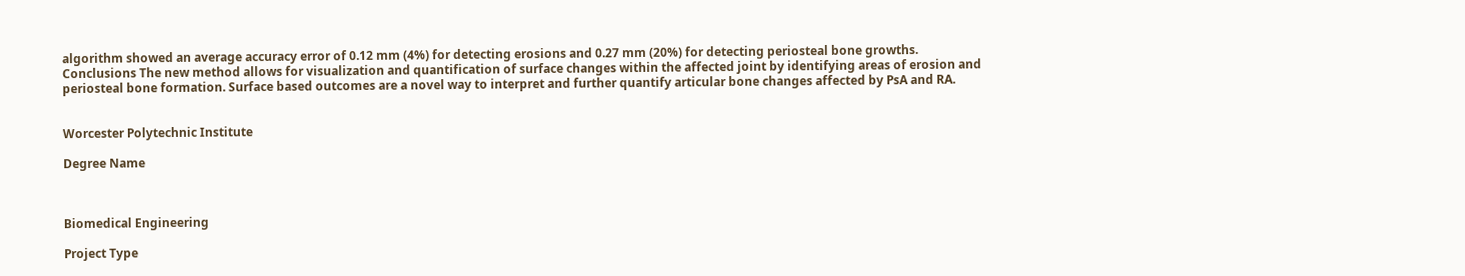algorithm showed an average accuracy error of 0.12 mm (4%) for detecting erosions and 0.27 mm (20%) for detecting periosteal bone growths. Conclusions The new method allows for visualization and quantification of surface changes within the affected joint by identifying areas of erosion and periosteal bone formation. Surface based outcomes are a novel way to interpret and further quantify articular bone changes affected by PsA and RA.


Worcester Polytechnic Institute

Degree Name



Biomedical Engineering

Project Type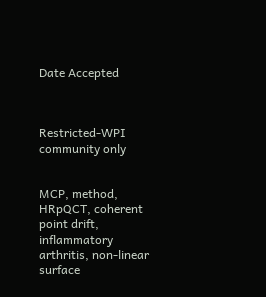Date Accepted



Restricted-WPI community only


MCP, method, HRpQCT, coherent point drift, inflammatory arthritis, non-linear surface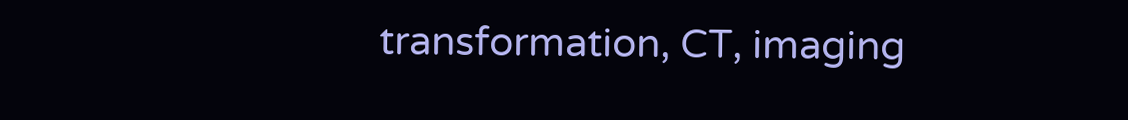transformation, CT, imaging